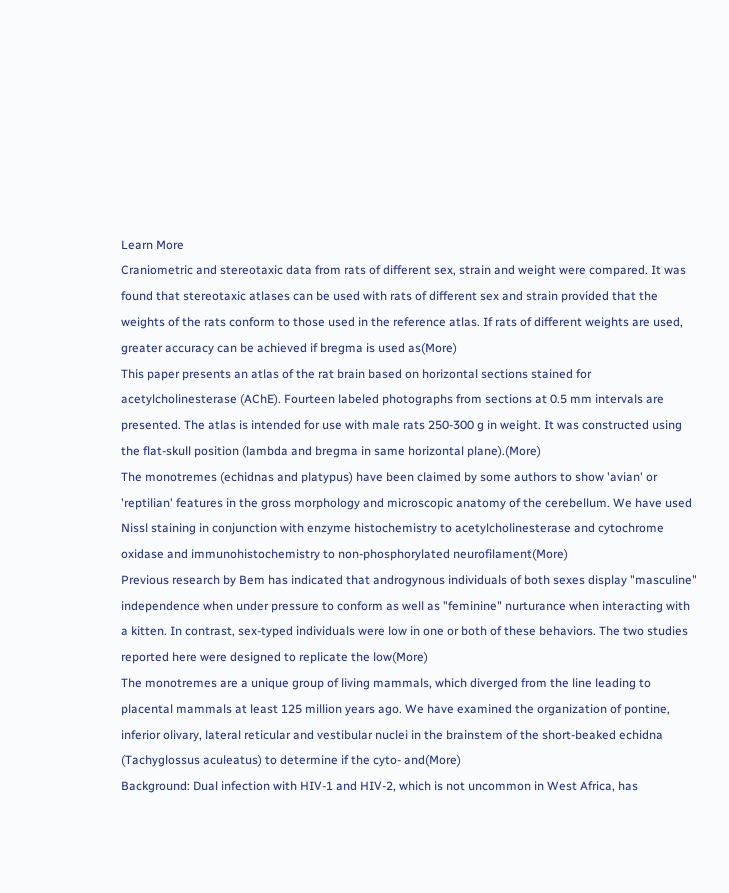Learn More
Craniometric and stereotaxic data from rats of different sex, strain and weight were compared. It was found that stereotaxic atlases can be used with rats of different sex and strain provided that the weights of the rats conform to those used in the reference atlas. If rats of different weights are used, greater accuracy can be achieved if bregma is used as(More)
This paper presents an atlas of the rat brain based on horizontal sections stained for acetylcholinesterase (AChE). Fourteen labeled photographs from sections at 0.5 mm intervals are presented. The atlas is intended for use with male rats 250-300 g in weight. It was constructed using the flat-skull position (lambda and bregma in same horizontal plane).(More)
The monotremes (echidnas and platypus) have been claimed by some authors to show 'avian' or 'reptilian' features in the gross morphology and microscopic anatomy of the cerebellum. We have used Nissl staining in conjunction with enzyme histochemistry to acetylcholinesterase and cytochrome oxidase and immunohistochemistry to non-phosphorylated neurofilament(More)
Previous research by Bem has indicated that androgynous individuals of both sexes display "masculine" independence when under pressure to conform as well as "feminine" nurturance when interacting with a kitten. In contrast, sex-typed individuals were low in one or both of these behaviors. The two studies reported here were designed to replicate the low(More)
The monotremes are a unique group of living mammals, which diverged from the line leading to placental mammals at least 125 million years ago. We have examined the organization of pontine, inferior olivary, lateral reticular and vestibular nuclei in the brainstem of the short-beaked echidna (Tachyglossus aculeatus) to determine if the cyto- and(More)
Background: Dual infection with HIV-1 and HIV-2, which is not uncommon in West Africa, has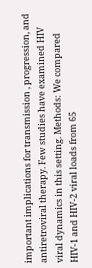important implications for transmission , progression, and antiretroviral therapy. Few studies have examined HIV viral dynamics in this setting. Methods: We compared HIV-1 and HIV-2 viral loads from 65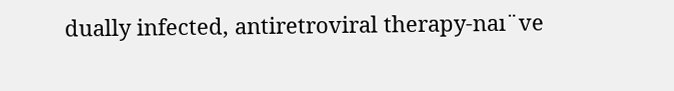dually infected, antiretroviral therapy-naı¨ve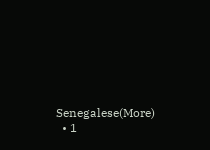Senegalese(More)
  • 1